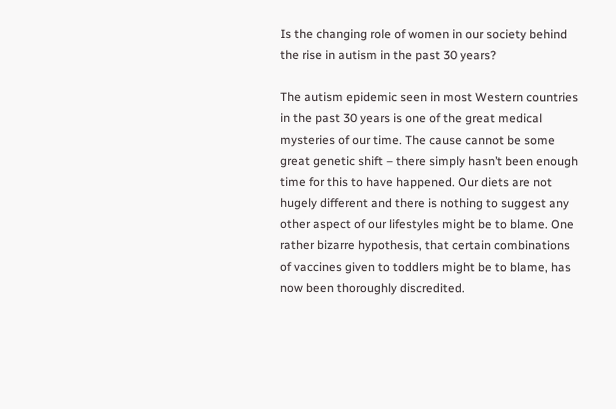Is the changing role of women in our society behind the rise in autism in the past 30 years?

The autism epidemic seen in most Western countries in the past 30 years is one of the great medical mysteries of our time. The cause cannot be some great genetic shift – there simply hasn’t been enough time for this to have happened. Our diets are not hugely different and there is nothing to suggest any other aspect of our lifestyles might be to blame. One rather bizarre hypothesis, that certain combinations of vaccines given to toddlers might be to blame, has now been thoroughly discredited.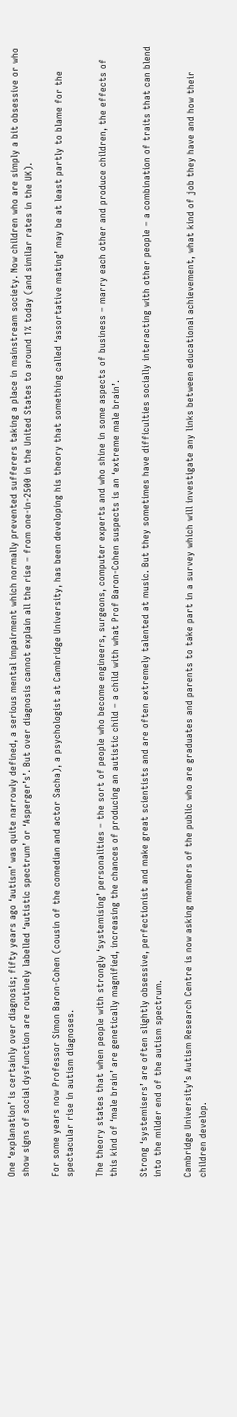One ‘explanation’ is certainly over diagnosis; fifty years ago ‘autism’ was quite narrowly defined, a serious mental impairment which normally prevented sufferers taking a place in mainstream society. Now children who are simply a bit obsessive or who show signs of social dysfunction are routinely labelled ‘autistic spectrum’ or ‘Asperger’s’. But over diagnosis cannot explain all the rise – from one-in-2500 in the United States to around 1% today (and similar rates in the UK).

For some years now Professor Simon Baron-Cohen (cousin of the comedian and actor Sacha), a psychologist at Cambridge University, has been developing his theory that something called ‘assortative mating’ may be at least partly to blame for the spectacular rise in autism diagnoses.

The theory states that when people with strongly ‘systemising’ personalities – the sort of people who become engineers, surgeons, computer experts and who shine in some aspects of business – marry each other and produce children, the effects of this kind of ‘male brain’ are genetically magnified, increasing the chances of producing an autistic child – a child with what Prof Baron-Cohen suspects is an ‘extreme male brain’.

Strong ‘systemisers’ are often slightly obsessive, perfectionist and make great scientists and are often extremely talented at music. But they sometimes have difficulties socially interacting with other people – a combination of traits that can blend into the milder end of the autism spectrum.

Cambridge University’s Autism Research Centre is now asking members of the public who are graduates and parents to take part in a survey which will investigate any links between educational achievement, what kind of job they have and how their children develop.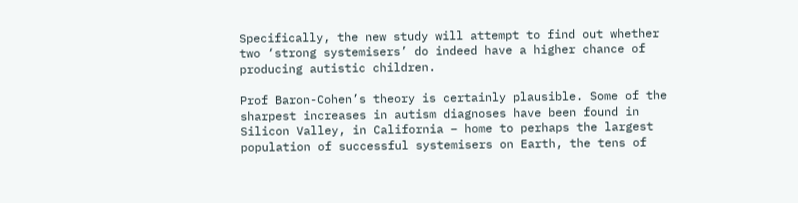Specifically, the new study will attempt to find out whether two ‘strong systemisers’ do indeed have a higher chance of producing autistic children.

Prof Baron-Cohen’s theory is certainly plausible. Some of the sharpest increases in autism diagnoses have been found in Silicon Valley, in California – home to perhaps the largest population of successful systemisers on Earth, the tens of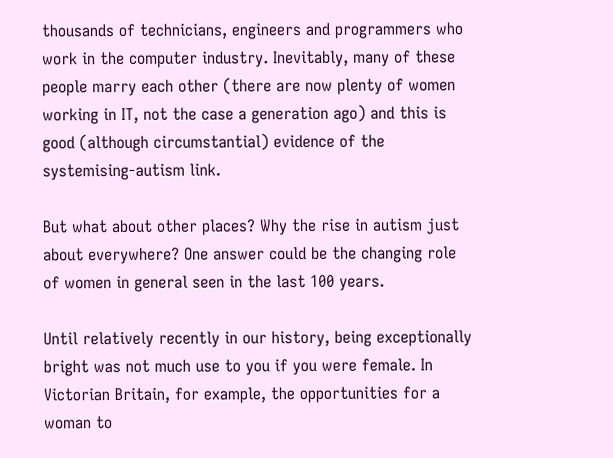thousands of technicians, engineers and programmers who work in the computer industry. Inevitably, many of these people marry each other (there are now plenty of women working in IT, not the case a generation ago) and this is good (although circumstantial) evidence of the systemising-autism link.

But what about other places? Why the rise in autism just about everywhere? One answer could be the changing role of women in general seen in the last 100 years.

Until relatively recently in our history, being exceptionally bright was not much use to you if you were female. In Victorian Britain, for example, the opportunities for a woman to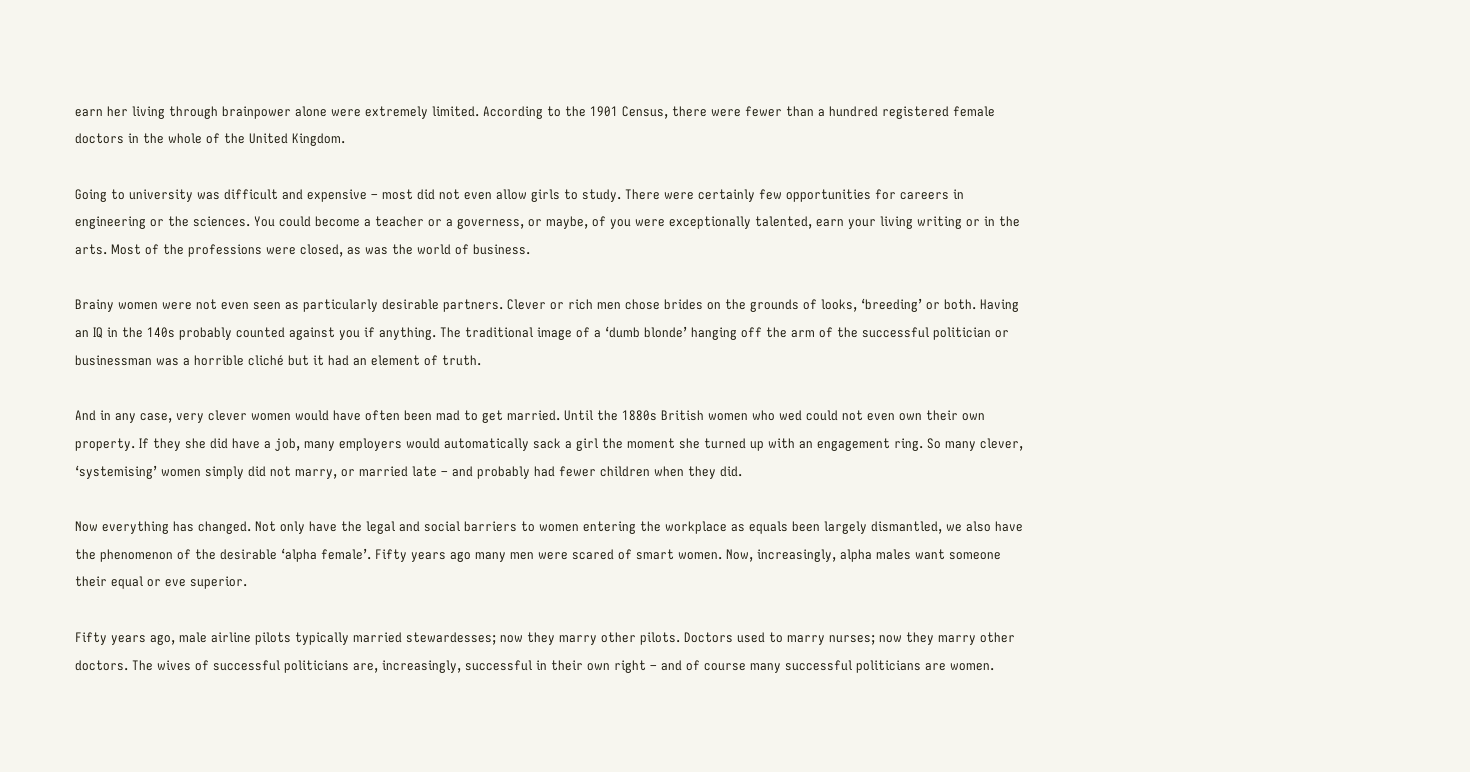earn her living through brainpower alone were extremely limited. According to the 1901 Census, there were fewer than a hundred registered female doctors in the whole of the United Kingdom.

Going to university was difficult and expensive – most did not even allow girls to study. There were certainly few opportunities for careers in engineering or the sciences. You could become a teacher or a governess, or maybe, of you were exceptionally talented, earn your living writing or in the arts. Most of the professions were closed, as was the world of business.

Brainy women were not even seen as particularly desirable partners. Clever or rich men chose brides on the grounds of looks, ‘breeding’ or both. Having an IQ in the 140s probably counted against you if anything. The traditional image of a ‘dumb blonde’ hanging off the arm of the successful politician or businessman was a horrible cliché but it had an element of truth.

And in any case, very clever women would have often been mad to get married. Until the 1880s British women who wed could not even own their own property. If they she did have a job, many employers would automatically sack a girl the moment she turned up with an engagement ring. So many clever, ‘systemising’ women simply did not marry, or married late – and probably had fewer children when they did.

Now everything has changed. Not only have the legal and social barriers to women entering the workplace as equals been largely dismantled, we also have the phenomenon of the desirable ‘alpha female’. Fifty years ago many men were scared of smart women. Now, increasingly, alpha males want someone their equal or eve superior.

Fifty years ago, male airline pilots typically married stewardesses; now they marry other pilots. Doctors used to marry nurses; now they marry other doctors. The wives of successful politicians are, increasingly, successful in their own right – and of course many successful politicians are women.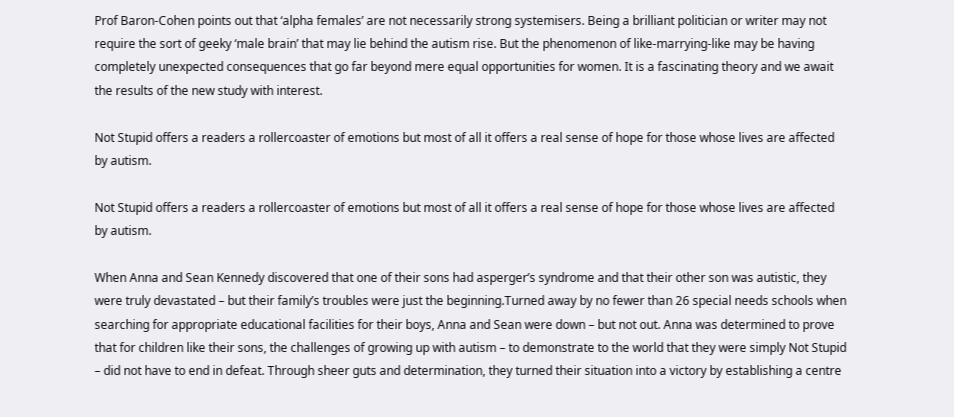Prof Baron-Cohen points out that ‘alpha females’ are not necessarily strong systemisers. Being a brilliant politician or writer may not require the sort of geeky ‘male brain’ that may lie behind the autism rise. But the phenomenon of like-marrying-like may be having completely unexpected consequences that go far beyond mere equal opportunities for women. It is a fascinating theory and we await the results of the new study with interest.

Not Stupid offers a readers a rollercoaster of emotions but most of all it offers a real sense of hope for those whose lives are affected by autism.

Not Stupid offers a readers a rollercoaster of emotions but most of all it offers a real sense of hope for those whose lives are affected by autism.

When Anna and Sean Kennedy discovered that one of their sons had asperger’s syndrome and that their other son was autistic, they were truly devastated – but their family’s troubles were just the beginning.Turned away by no fewer than 26 special needs schools when searching for appropriate educational facilities for their boys, Anna and Sean were down – but not out. Anna was determined to prove that for children like their sons, the challenges of growing up with autism – to demonstrate to the world that they were simply Not Stupid – did not have to end in defeat. Through sheer guts and determination, they turned their situation into a victory by establishing a centre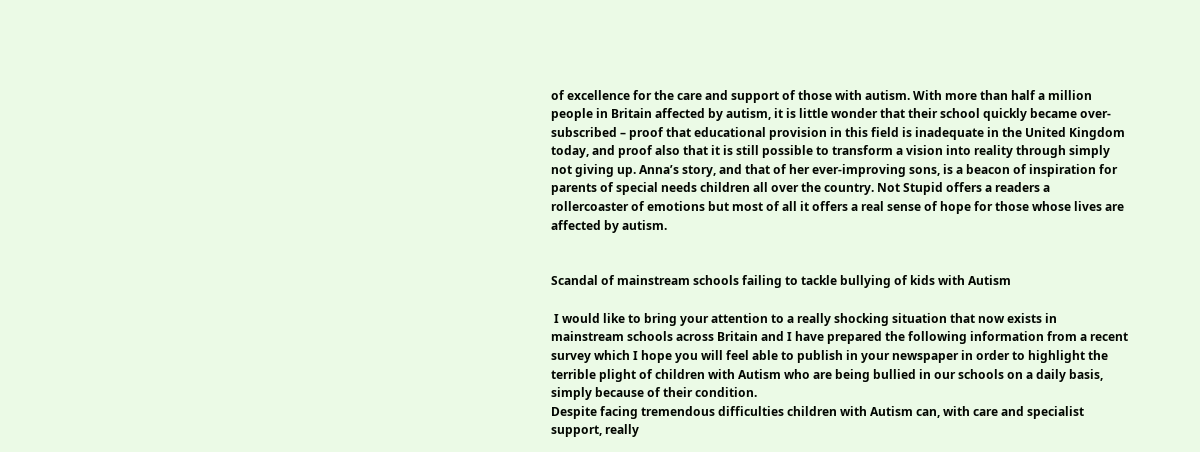of excellence for the care and support of those with autism. With more than half a million people in Britain affected by autism, it is little wonder that their school quickly became over-subscribed – proof that educational provision in this field is inadequate in the United Kingdom today, and proof also that it is still possible to transform a vision into reality through simply not giving up. Anna’s story, and that of her ever-improving sons, is a beacon of inspiration for parents of special needs children all over the country. Not Stupid offers a readers a rollercoaster of emotions but most of all it offers a real sense of hope for those whose lives are affected by autism.


Scandal of mainstream schools failing to tackle bullying of kids with Autism

 I would like to bring your attention to a really shocking situation that now exists in mainstream schools across Britain and I have prepared the following information from a recent survey which I hope you will feel able to publish in your newspaper in order to highlight the terrible plight of children with Autism who are being bullied in our schools on a daily basis, simply because of their condition.
Despite facing tremendous difficulties children with Autism can, with care and specialist support, really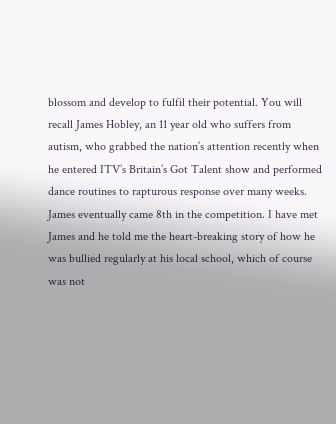blossom and develop to fulfil their potential. You will recall James Hobley, an 11 year old who suffers from autism, who grabbed the nation’s attention recently when he entered ITV’s Britain’s Got Talent show and performed dance routines to rapturous response over many weeks. James eventually came 8th in the competition. I have met James and he told me the heart-breaking story of how he was bullied regularly at his local school, which of course was not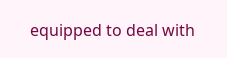equipped to deal with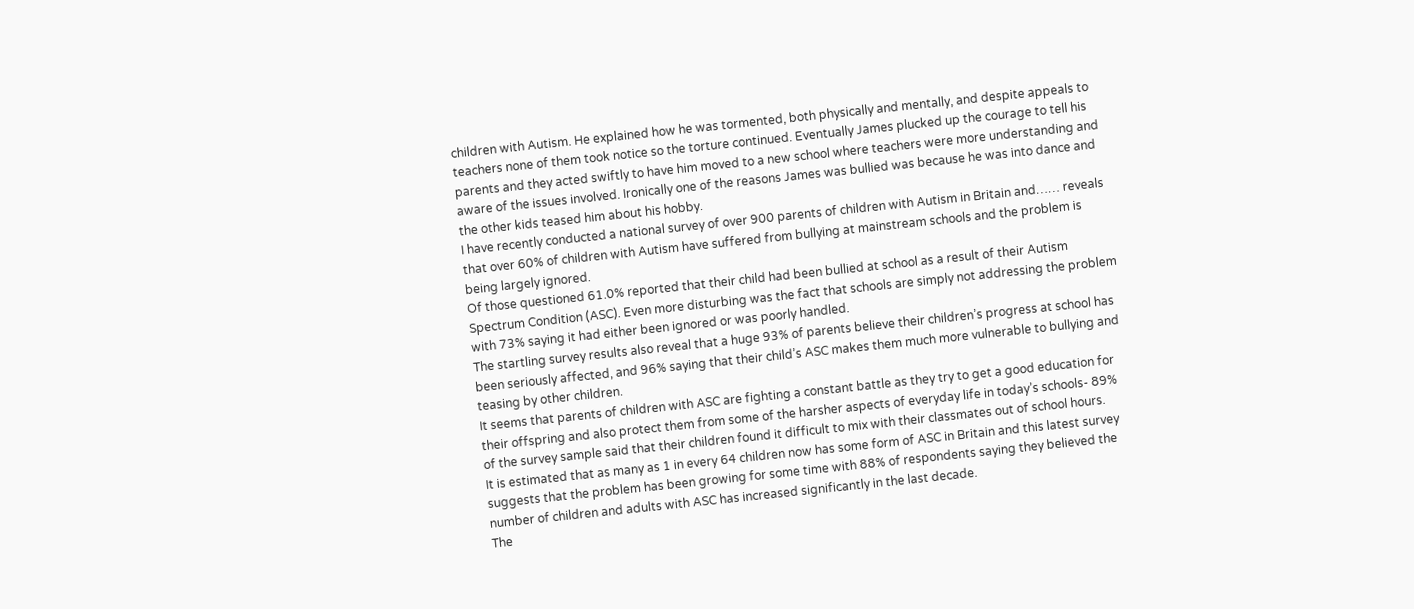children with Autism. He explained how he was tormented, both physically and mentally, and despite appeals to teachers none of them took notice so the torture continued. Eventually James plucked up the courage to tell his parents and they acted swiftly to have him moved to a new school where teachers were more understanding and aware of the issues involved. Ironically one of the reasons James was bullied was because he was into dance and the other kids teased him about his hobby.
I have recently conducted a national survey of over 900 parents of children with Autism in Britain and…… reveals that over 60% of children with Autism have suffered from bullying at mainstream schools and the problem is being largely ignored.
Of those questioned 61.0% reported that their child had been bullied at school as a result of their Autism Spectrum Condition (ASC). Even more disturbing was the fact that schools are simply not addressing the problem with 73% saying it had either been ignored or was poorly handled.
The startling survey results also reveal that a huge 93% of parents believe their children’s progress at school has been seriously affected, and 96% saying that their child’s ASC makes them much more vulnerable to bullying and teasing by other children.
It seems that parents of children with ASC are fighting a constant battle as they try to get a good education for their offspring and also protect them from some of the harsher aspects of everyday life in today’s schools- 89% of the survey sample said that their children found it difficult to mix with their classmates out of school hours.
It is estimated that as many as 1 in every 64 children now has some form of ASC in Britain and this latest survey suggests that the problem has been growing for some time with 88% of respondents saying they believed the number of children and adults with ASC has increased significantly in the last decade.
The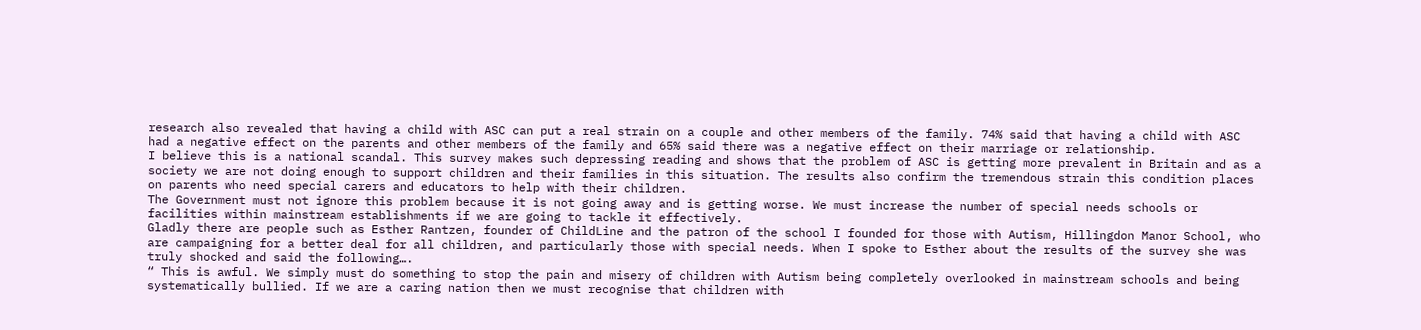research also revealed that having a child with ASC can put a real strain on a couple and other members of the family. 74% said that having a child with ASC had a negative effect on the parents and other members of the family and 65% said there was a negative effect on their marriage or relationship.
I believe this is a national scandal. This survey makes such depressing reading and shows that the problem of ASC is getting more prevalent in Britain and as a society we are not doing enough to support children and their families in this situation. The results also confirm the tremendous strain this condition places on parents who need special carers and educators to help with their children.
The Government must not ignore this problem because it is not going away and is getting worse. We must increase the number of special needs schools or facilities within mainstream establishments if we are going to tackle it effectively.
Gladly there are people such as Esther Rantzen, founder of ChildLine and the patron of the school I founded for those with Autism, Hillingdon Manor School, who are campaigning for a better deal for all children, and particularly those with special needs. When I spoke to Esther about the results of the survey she was truly shocked and said the following….
“ This is awful. We simply must do something to stop the pain and misery of children with Autism being completely overlooked in mainstream schools and being systematically bullied. If we are a caring nation then we must recognise that children with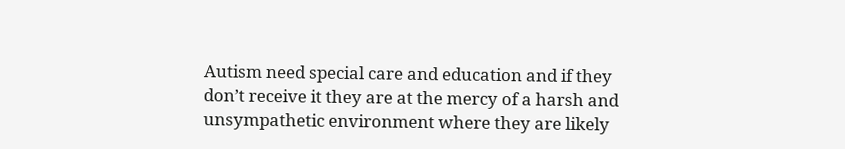Autism need special care and education and if they don’t receive it they are at the mercy of a harsh and unsympathetic environment where they are likely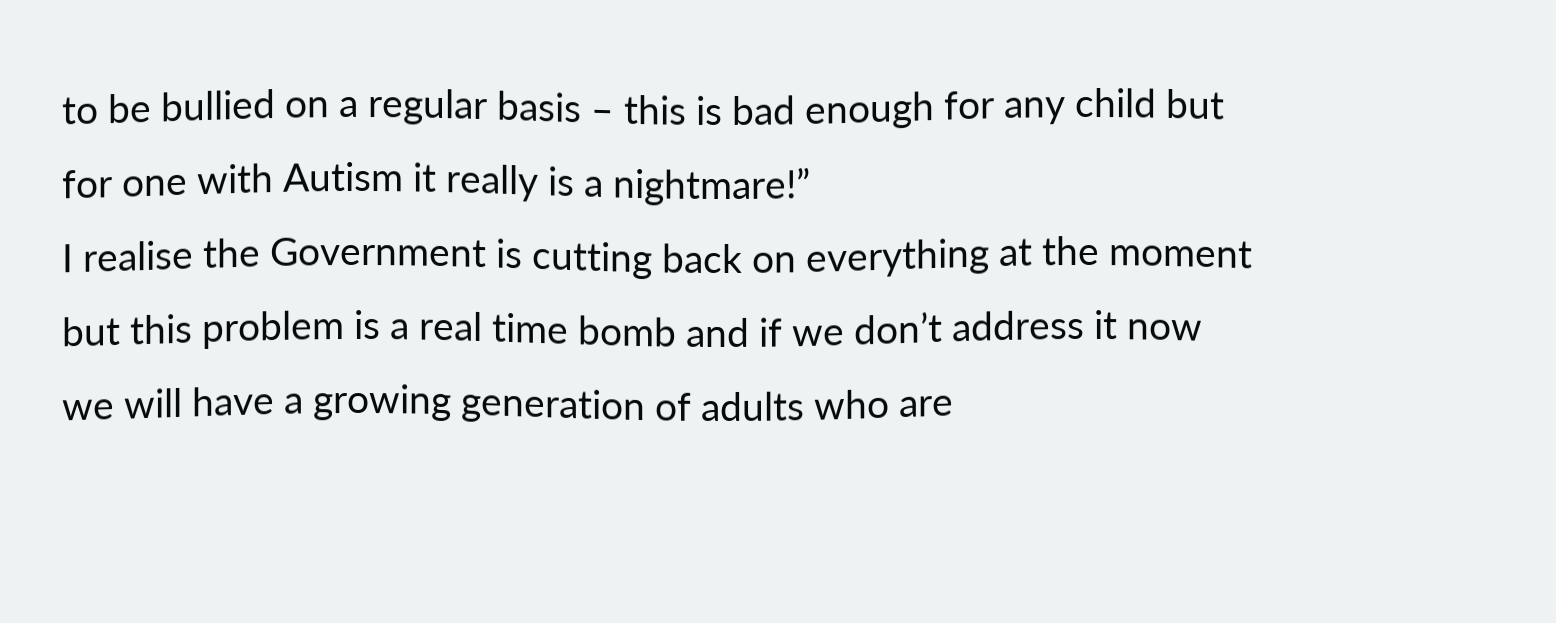to be bullied on a regular basis – this is bad enough for any child but for one with Autism it really is a nightmare!”
I realise the Government is cutting back on everything at the moment but this problem is a real time bomb and if we don’t address it now we will have a growing generation of adults who are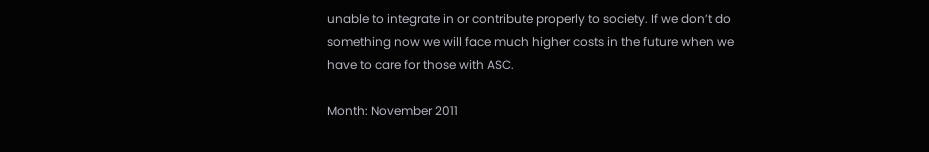unable to integrate in or contribute properly to society. If we don’t do something now we will face much higher costs in the future when we have to care for those with ASC.

Month: November 2011